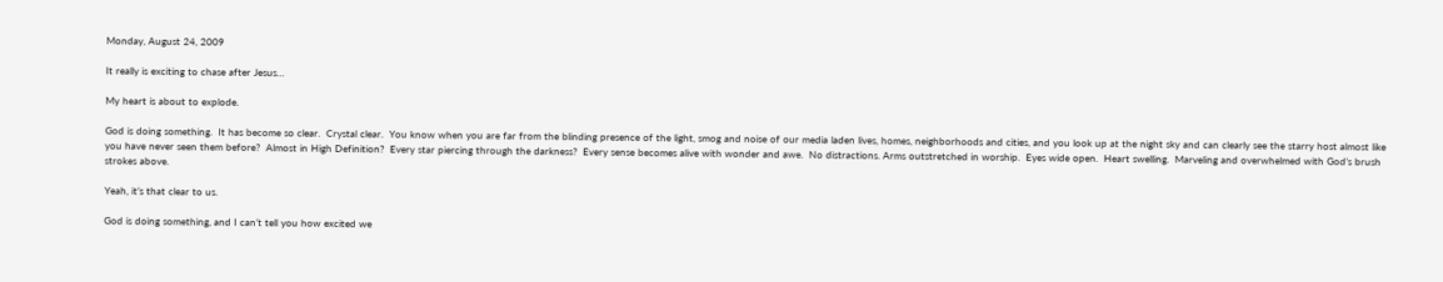Monday, August 24, 2009

It really is exciting to chase after Jesus…

My heart is about to explode.

God is doing something.  It has become so clear.  Crystal clear.  You know when you are far from the blinding presence of the light, smog and noise of our media laden lives, homes, neighborhoods and cities, and you look up at the night sky and can clearly see the starry host almost like you have never seen them before?  Almost in High Definition?  Every star piercing through the darkness?  Every sense becomes alive with wonder and awe.  No distractions. Arms outstretched in worship.  Eyes wide open.  Heart swelling.  Marveling and overwhelmed with God’s brush strokes above.

Yeah, it’s that clear to us.

God is doing something, and I can’t tell you how excited we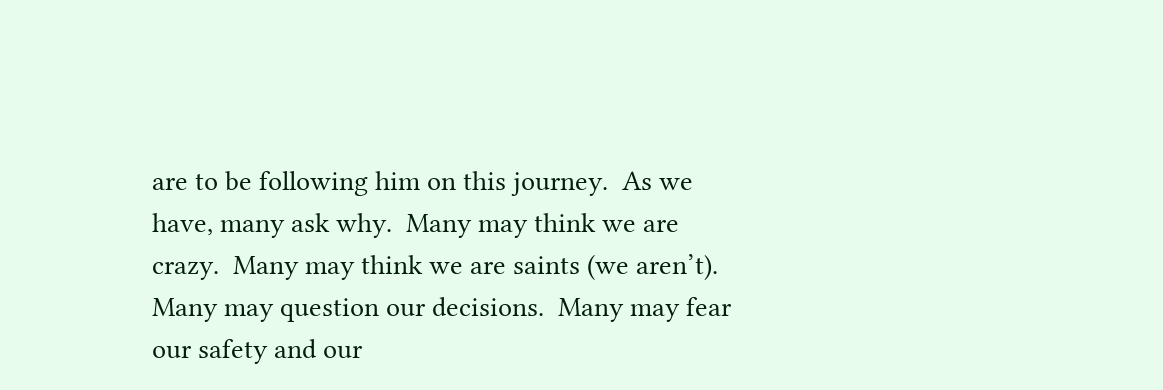are to be following him on this journey.  As we have, many ask why.  Many may think we are crazy.  Many may think we are saints (we aren’t).  Many may question our decisions.  Many may fear our safety and our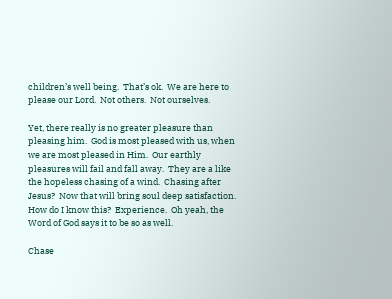children’s well being.  That’s ok.  We are here to please our Lord.  Not others.  Not ourselves.

Yet, there really is no greater pleasure than pleasing him.  God is most pleased with us, when we are most pleased in Him.  Our earthly pleasures will fail and fall away.  They are a like the hopeless chasing of a wind.  Chasing after Jesus?  Now that will bring soul deep satisfaction.  How do I know this?  Experience.  Oh yeah, the Word of God says it to be so as well.

Chase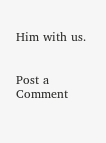Him with us.


Post a Comment